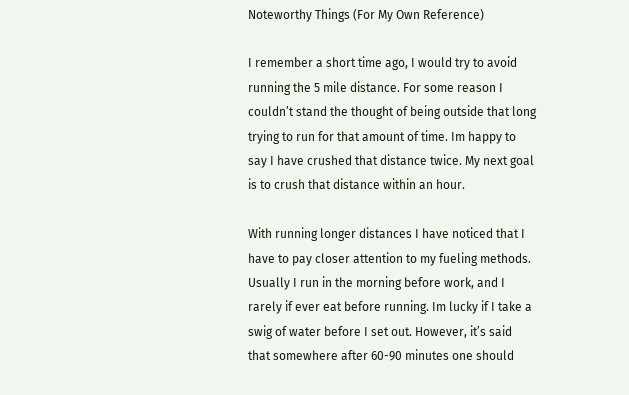Noteworthy Things (For My Own Reference)

I remember a short time ago, I would try to avoid running the 5 mile distance. For some reason I couldn’t stand the thought of being outside that long trying to run for that amount of time. Im happy to say I have crushed that distance twice. My next goal is to crush that distance within an hour.

With running longer distances I have noticed that I have to pay closer attention to my fueling methods. Usually I run in the morning before work, and I rarely if ever eat before running. Im lucky if I take a swig of water before I set out. However, it’s said that somewhere after 60-90 minutes one should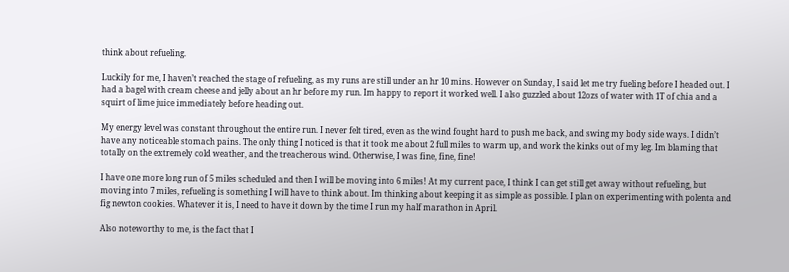think about refueling.

Luckily for me, I haven’t reached the stage of refueling, as my runs are still under an hr 10 mins. However on Sunday, I said let me try fueling before I headed out. I had a bagel with cream cheese and jelly about an hr before my run. Im happy to report it worked well. I also guzzled about 12ozs of water with 1T of chia and a squirt of lime juice immediately before heading out.

My energy level was constant throughout the entire run. I never felt tired, even as the wind fought hard to push me back, and swing my body side ways. I didn’t have any noticeable stomach pains. The only thing I noticed is that it took me about 2 full miles to warm up, and work the kinks out of my leg. Im blaming that totally on the extremely cold weather, and the treacherous wind. Otherwise, I was fine, fine, fine!

I have one more long run of 5 miles scheduled and then I will be moving into 6 miles! At my current pace, I think I can get still get away without refueling, but moving into 7 miles, refueling is something I will have to think about. Im thinking about keeping it as simple as possible. I plan on experimenting with polenta and fig newton cookies. Whatever it is, I need to have it down by the time I run my half marathon in April.

Also noteworthy to me, is the fact that I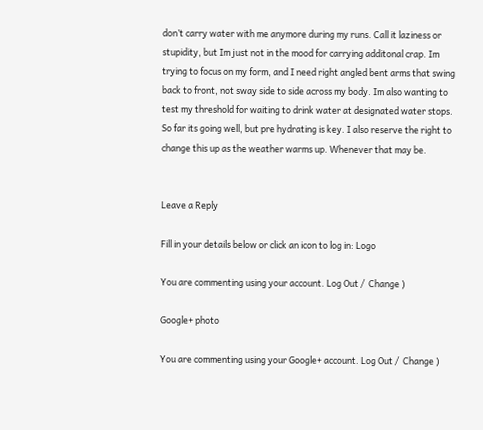don’t carry water with me anymore during my runs. Call it laziness or stupidity, but Im just not in the mood for carrying additonal crap. Im trying to focus on my form, and I need right angled bent arms that swing back to front, not sway side to side across my body. Im also wanting to test my threshold for waiting to drink water at designated water stops. So far its going well, but pre hydrating is key. I also reserve the right to change this up as the weather warms up. Whenever that may be.


Leave a Reply

Fill in your details below or click an icon to log in: Logo

You are commenting using your account. Log Out /  Change )

Google+ photo

You are commenting using your Google+ account. Log Out /  Change )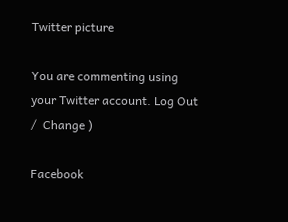Twitter picture

You are commenting using your Twitter account. Log Out /  Change )

Facebook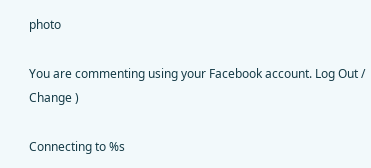photo

You are commenting using your Facebook account. Log Out /  Change )

Connecting to %s